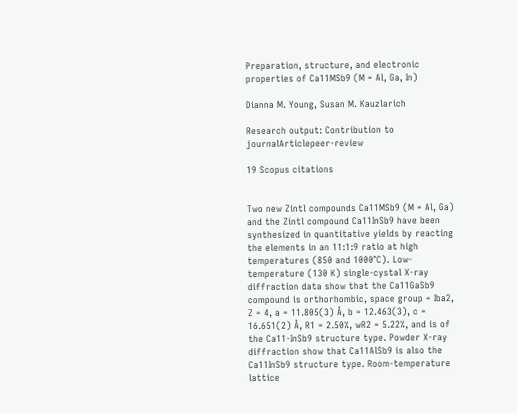Preparation, structure, and electronic properties of Ca11MSb9 (M = Al, Ga, In)

Dianna M. Young, Susan M. Kauzlarich

Research output: Contribution to journalArticlepeer-review

19 Scopus citations


Two new Zintl compounds Ca11MSb9 (M = Al, Ga) and the Zintl compound Ca11InSb9 have been synthesized in quantitative yields by reacting the elements in an 11:1:9 ratio at high temperatures (850 and 1000°C). Low-temperature (130 K) single-cystal X-ray diffraction data show that the Ca11GaSb9 compound is orthorhombic, space group = Iba2, Z = 4, a = 11.805(3) Å, b = 12.463(3), c = 16.651(2) Å, R1 = 2.50%, wR2 = 5.22%, and is of the Ca11-InSb9 structure type. Powder X-ray diffraction show that Ca11AlSb9 is also the Ca11InSb9 structure type. Room-temperature lattice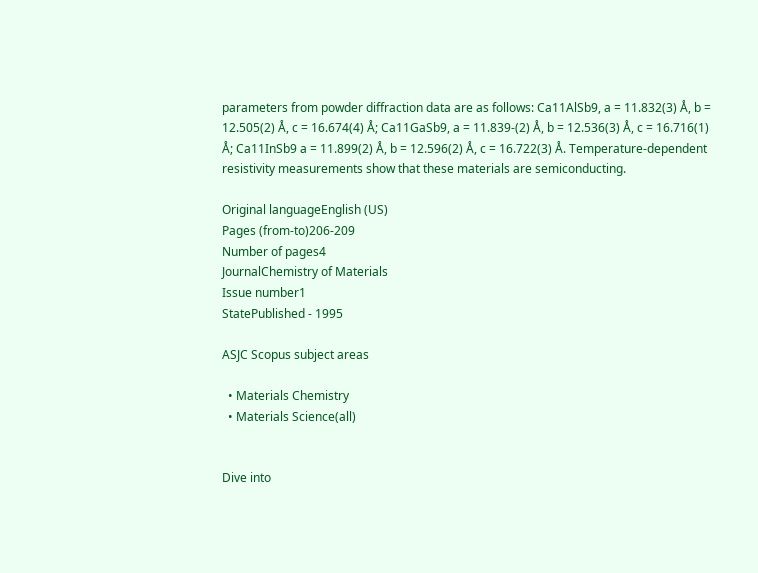parameters from powder diffraction data are as follows: Ca11AlSb9, a = 11.832(3) Å, b = 12.505(2) Å, c = 16.674(4) Å; Ca11GaSb9, a = 11.839-(2) Å, b = 12.536(3) Å, c = 16.716(1) Å; Ca11InSb9 a = 11.899(2) Å, b = 12.596(2) Å, c = 16.722(3) Å. Temperature-dependent resistivity measurements show that these materials are semiconducting.

Original languageEnglish (US)
Pages (from-to)206-209
Number of pages4
JournalChemistry of Materials
Issue number1
StatePublished - 1995

ASJC Scopus subject areas

  • Materials Chemistry
  • Materials Science(all)


Dive into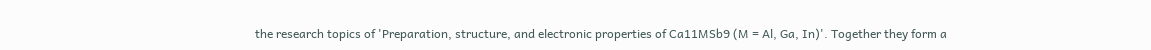the research topics of 'Preparation, structure, and electronic properties of Ca11MSb9 (M = Al, Ga, In)'. Together they form a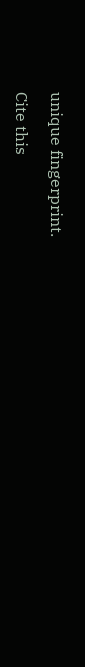unique fingerprint.

Cite this